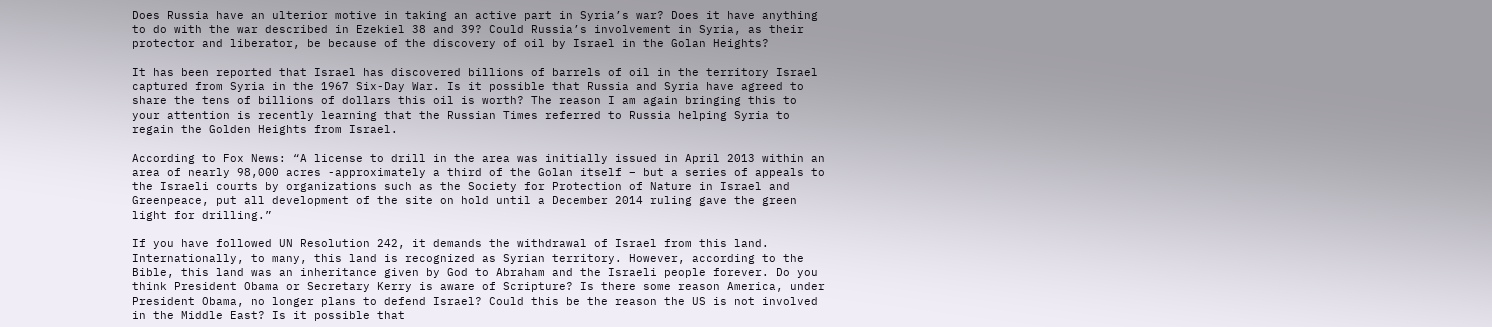Does Russia have an ulterior motive in taking an active part in Syria’s war? Does it have anything to do with the war described in Ezekiel 38 and 39? Could Russia’s involvement in Syria, as their protector and liberator, be because of the discovery of oil by Israel in the Golan Heights?

It has been reported that Israel has discovered billions of barrels of oil in the territory Israel captured from Syria in the 1967 Six-Day War. Is it possible that Russia and Syria have agreed to share the tens of billions of dollars this oil is worth? The reason I am again bringing this to your attention is recently learning that the Russian Times referred to Russia helping Syria to regain the Golden Heights from Israel.

According to Fox News: “A license to drill in the area was initially issued in April 2013 within an area of nearly 98,000 acres -approximately a third of the Golan itself – but a series of appeals to the Israeli courts by organizations such as the Society for Protection of Nature in Israel and Greenpeace, put all development of the site on hold until a December 2014 ruling gave the green light for drilling.”

If you have followed UN Resolution 242, it demands the withdrawal of Israel from this land. Internationally, to many, this land is recognized as Syrian territory. However, according to the Bible, this land was an inheritance given by God to Abraham and the Israeli people forever. Do you think President Obama or Secretary Kerry is aware of Scripture? Is there some reason America, under President Obama, no longer plans to defend Israel? Could this be the reason the US is not involved in the Middle East? Is it possible that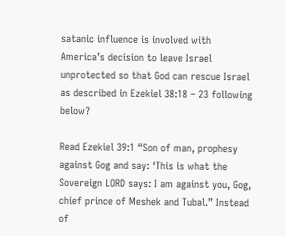satanic influence is involved with America’s decision to leave Israel unprotected so that God can rescue Israel as described in Ezekiel 38:18 – 23 following below?

Read Ezekiel 39:1 “Son of man, prophesy against Gog and say: ‘This is what the Sovereign LORD says: I am against you, Gog, chief prince of Meshek and Tubal.” Instead of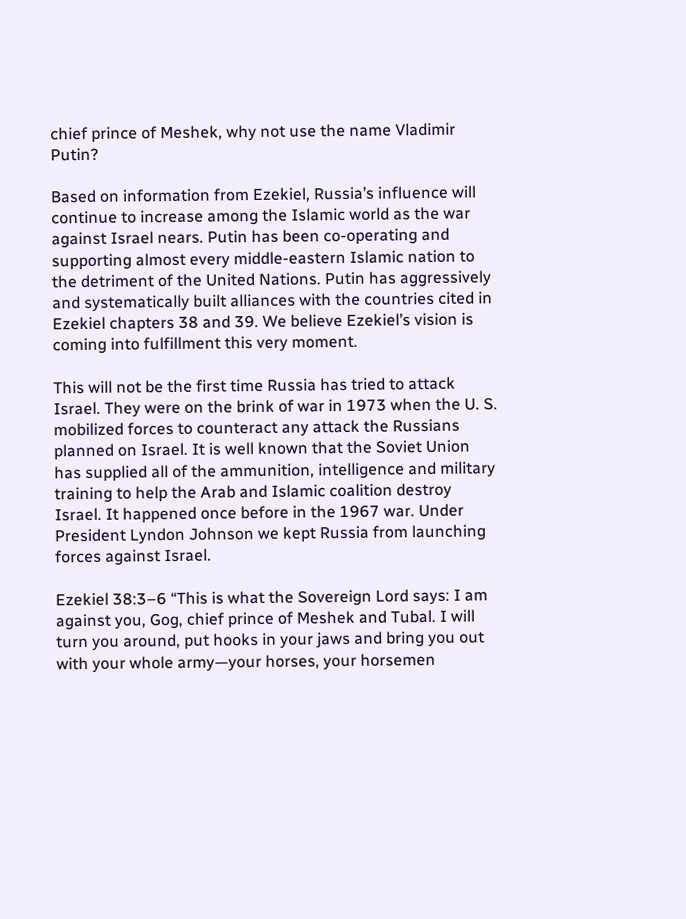chief prince of Meshek, why not use the name Vladimir Putin?

Based on information from Ezekiel, Russia’s influence will continue to increase among the Islamic world as the war against Israel nears. Putin has been co-operating and supporting almost every middle-eastern Islamic nation to the detriment of the United Nations. Putin has aggressively and systematically built alliances with the countries cited in Ezekiel chapters 38 and 39. We believe Ezekiel’s vision is coming into fulfillment this very moment.

This will not be the first time Russia has tried to attack Israel. They were on the brink of war in 1973 when the U. S. mobilized forces to counteract any attack the Russians planned on Israel. It is well known that the Soviet Union has supplied all of the ammunition, intelligence and military training to help the Arab and Islamic coalition destroy Israel. It happened once before in the 1967 war. Under President Lyndon Johnson we kept Russia from launching forces against Israel.

Ezekiel 38:3–6 “This is what the Sovereign Lord says: I am against you, Gog, chief prince of Meshek and Tubal. I will turn you around, put hooks in your jaws and bring you out with your whole army—your horses, your horsemen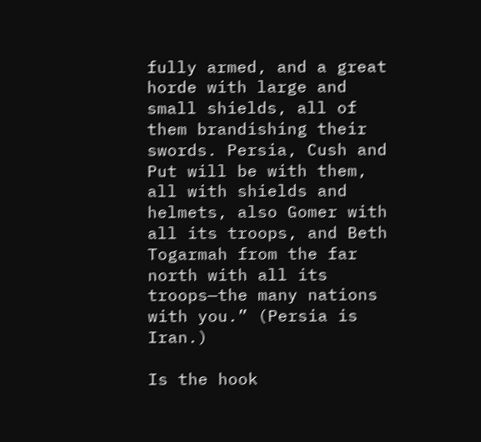fully armed, and a great horde with large and small shields, all of them brandishing their swords. Persia, Cush and Put will be with them, all with shields and helmets, also Gomer with all its troops, and Beth Togarmah from the far north with all its troops—the many nations with you.” (Persia is Iran.)

Is the hook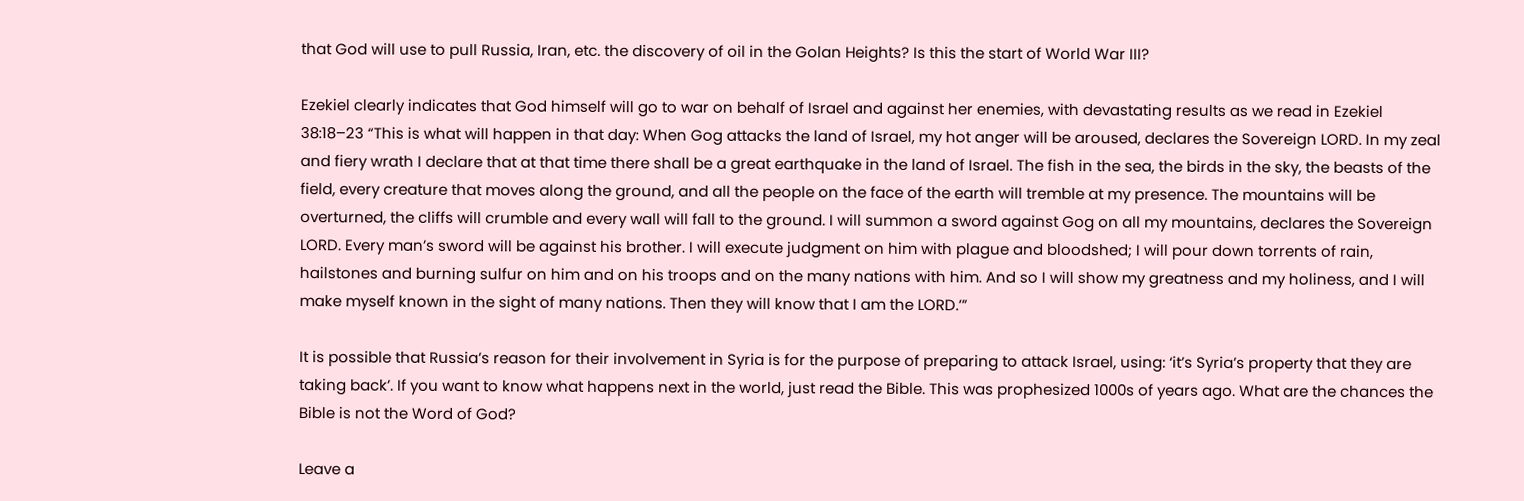that God will use to pull Russia, Iran, etc. the discovery of oil in the Golan Heights? Is this the start of World War III?

Ezekiel clearly indicates that God himself will go to war on behalf of Israel and against her enemies, with devastating results as we read in Ezekiel 38:18–23 “This is what will happen in that day: When Gog attacks the land of Israel, my hot anger will be aroused, declares the Sovereign LORD. In my zeal and fiery wrath I declare that at that time there shall be a great earthquake in the land of Israel. The fish in the sea, the birds in the sky, the beasts of the field, every creature that moves along the ground, and all the people on the face of the earth will tremble at my presence. The mountains will be overturned, the cliffs will crumble and every wall will fall to the ground. I will summon a sword against Gog on all my mountains, declares the Sovereign LORD. Every man’s sword will be against his brother. I will execute judgment on him with plague and bloodshed; I will pour down torrents of rain, hailstones and burning sulfur on him and on his troops and on the many nations with him. And so I will show my greatness and my holiness, and I will make myself known in the sight of many nations. Then they will know that I am the LORD.’”

It is possible that Russia’s reason for their involvement in Syria is for the purpose of preparing to attack Israel, using: ‘it’s Syria’s property that they are taking back’. If you want to know what happens next in the world, just read the Bible. This was prophesized 1000s of years ago. What are the chances the Bible is not the Word of God?

Leave a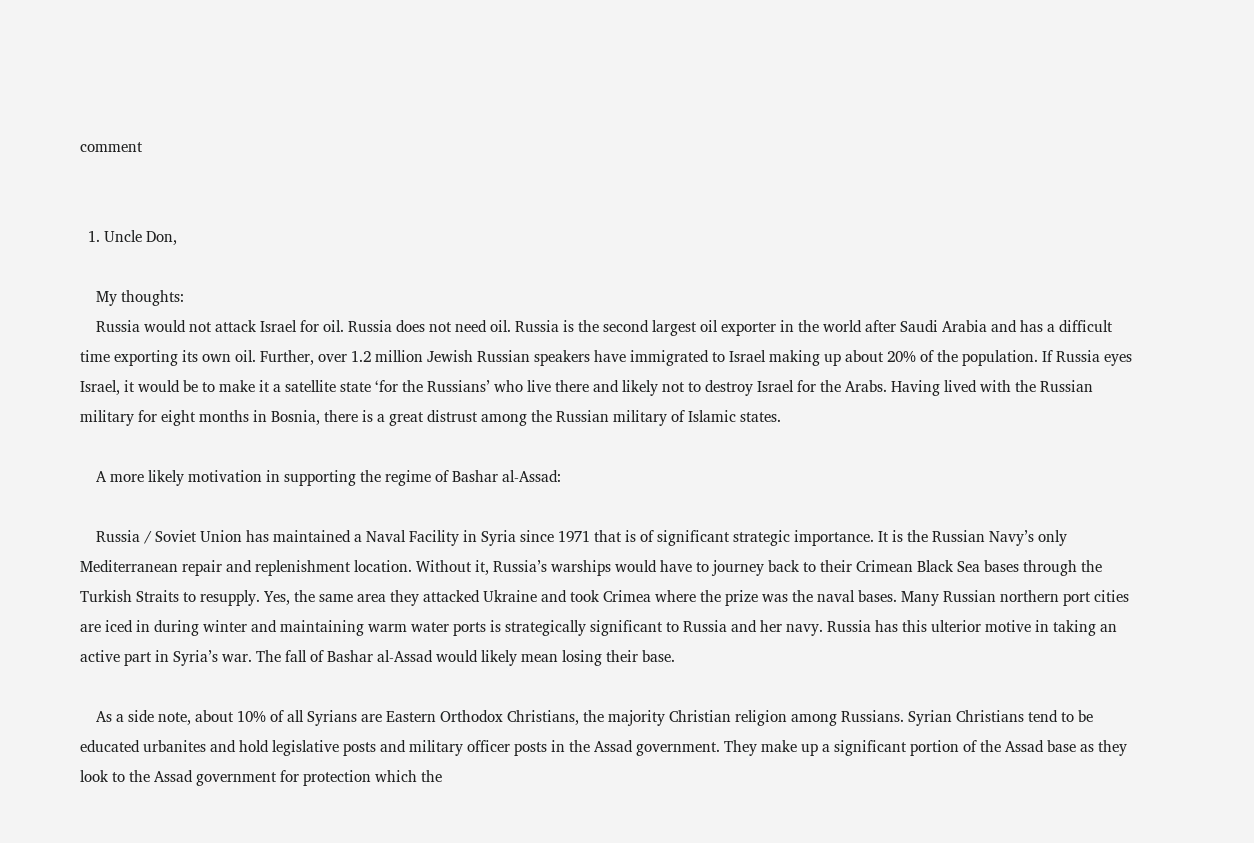comment


  1. Uncle Don,

    My thoughts:
    Russia would not attack Israel for oil. Russia does not need oil. Russia is the second largest oil exporter in the world after Saudi Arabia and has a difficult time exporting its own oil. Further, over 1.2 million Jewish Russian speakers have immigrated to Israel making up about 20% of the population. If Russia eyes Israel, it would be to make it a satellite state ‘for the Russians’ who live there and likely not to destroy Israel for the Arabs. Having lived with the Russian military for eight months in Bosnia, there is a great distrust among the Russian military of Islamic states.

    A more likely motivation in supporting the regime of Bashar al-Assad:

    Russia / Soviet Union has maintained a Naval Facility in Syria since 1971 that is of significant strategic importance. It is the Russian Navy’s only Mediterranean repair and replenishment location. Without it, Russia’s warships would have to journey back to their Crimean Black Sea bases through the Turkish Straits to resupply. Yes, the same area they attacked Ukraine and took Crimea where the prize was the naval bases. Many Russian northern port cities are iced in during winter and maintaining warm water ports is strategically significant to Russia and her navy. Russia has this ulterior motive in taking an active part in Syria’s war. The fall of Bashar al-Assad would likely mean losing their base.

    As a side note, about 10% of all Syrians are Eastern Orthodox Christians, the majority Christian religion among Russians. Syrian Christians tend to be educated urbanites and hold legislative posts and military officer posts in the Assad government. They make up a significant portion of the Assad base as they look to the Assad government for protection which the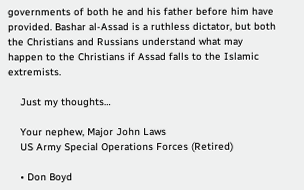governments of both he and his father before him have provided. Bashar al-Assad is a ruthless dictator, but both the Christians and Russians understand what may happen to the Christians if Assad falls to the Islamic extremists.

    Just my thoughts…

    Your nephew, Major John Laws
    US Army Special Operations Forces (Retired)

    • Don Boyd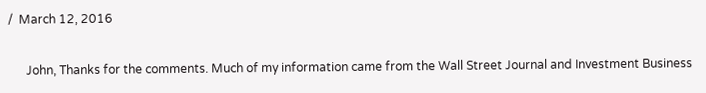/  March 12, 2016

      John, Thanks for the comments. Much of my information came from the Wall Street Journal and Investment Business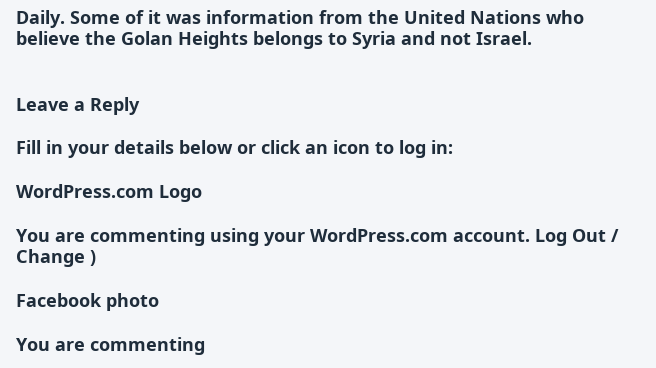Daily. Some of it was information from the United Nations who believe the Golan Heights belongs to Syria and not Israel.


Leave a Reply

Fill in your details below or click an icon to log in:

WordPress.com Logo

You are commenting using your WordPress.com account. Log Out /  Change )

Facebook photo

You are commenting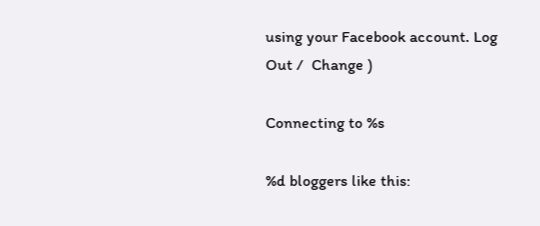using your Facebook account. Log Out /  Change )

Connecting to %s

%d bloggers like this: